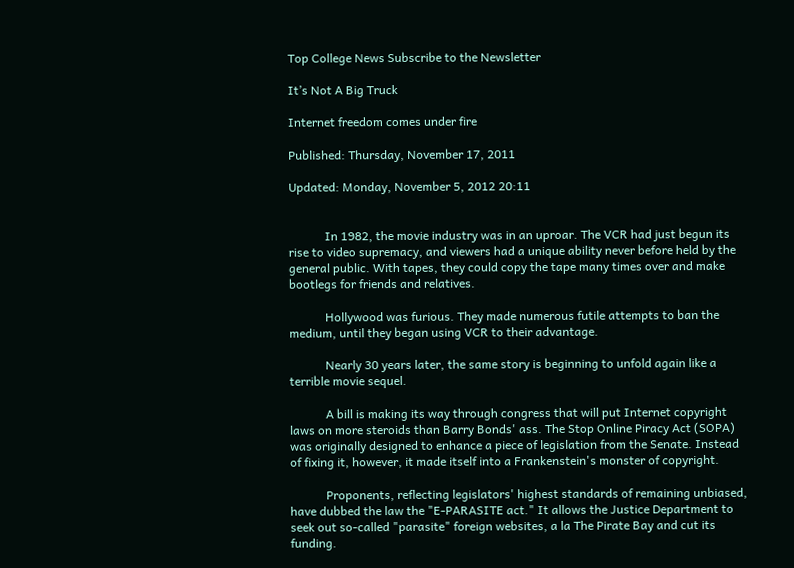Top College News Subscribe to the Newsletter

It’s Not A Big Truck

Internet freedom comes under fire

Published: Thursday, November 17, 2011

Updated: Monday, November 5, 2012 20:11


            In 1982, the movie industry was in an uproar. The VCR had just begun its rise to video supremacy, and viewers had a unique ability never before held by the general public. With tapes, they could copy the tape many times over and make bootlegs for friends and relatives.

            Hollywood was furious. They made numerous futile attempts to ban the medium, until they began using VCR to their advantage.

            Nearly 30 years later, the same story is beginning to unfold again like a terrible movie sequel.

            A bill is making its way through congress that will put Internet copyright laws on more steroids than Barry Bonds' ass. The Stop Online Piracy Act (SOPA) was originally designed to enhance a piece of legislation from the Senate. Instead of fixing it, however, it made itself into a Frankenstein's monster of copyright.

            Proponents, reflecting legislators' highest standards of remaining unbiased, have dubbed the law the "E-PARASITE act." It allows the Justice Department to seek out so-called "parasite" foreign websites, a la The Pirate Bay and cut its funding.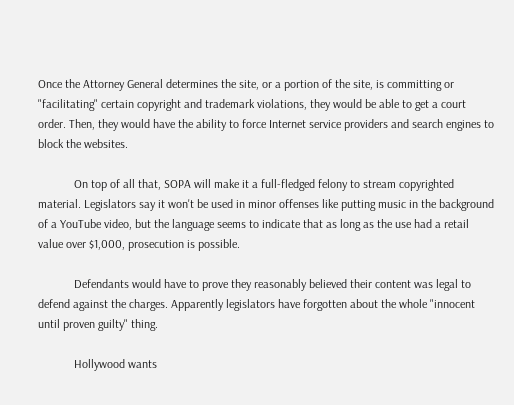Once the Attorney General determines the site, or a portion of the site, is committing or "facilitating" certain copyright and trademark violations, they would be able to get a court order. Then, they would have the ability to force Internet service providers and search engines to block the websites.

            On top of all that, SOPA will make it a full-fledged felony to stream copyrighted material. Legislators say it won't be used in minor offenses like putting music in the background of a YouTube video, but the language seems to indicate that as long as the use had a retail value over $1,000, prosecution is possible.

            Defendants would have to prove they reasonably believed their content was legal to defend against the charges. Apparently legislators have forgotten about the whole "innocent until proven guilty" thing.

            Hollywood wants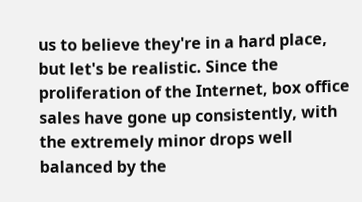us to believe they're in a hard place, but let's be realistic. Since the proliferation of the Internet, box office sales have gone up consistently, with the extremely minor drops well balanced by the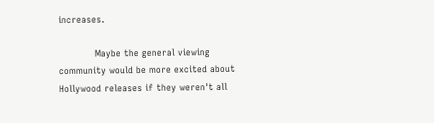increases.

            Maybe the general viewing community would be more excited about Hollywood releases if they weren't all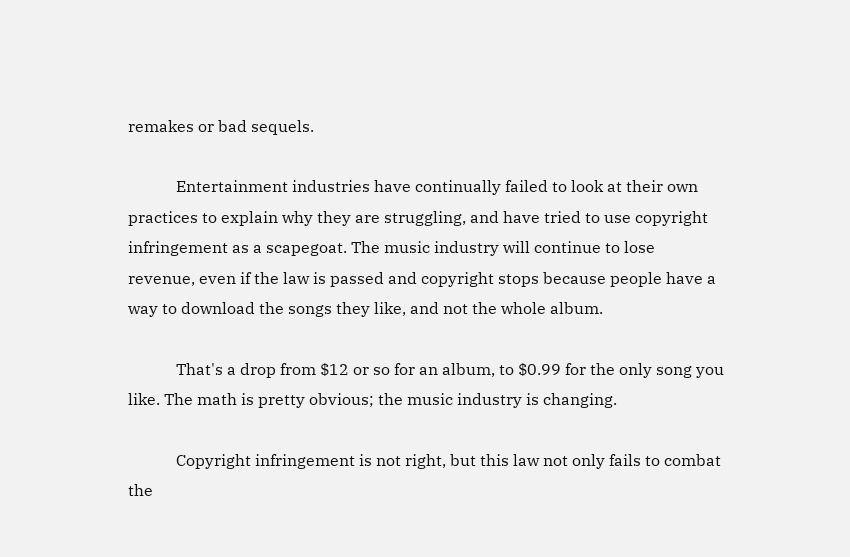remakes or bad sequels.

            Entertainment industries have continually failed to look at their own practices to explain why they are struggling, and have tried to use copyright infringement as a scapegoat. The music industry will continue to lose revenue, even if the law is passed and copyright stops because people have a way to download the songs they like, and not the whole album.

            That's a drop from $12 or so for an album, to $0.99 for the only song you like. The math is pretty obvious; the music industry is changing.

            Copyright infringement is not right, but this law not only fails to combat the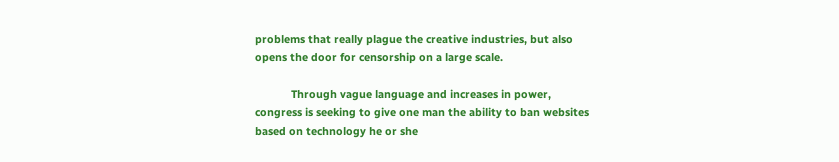problems that really plague the creative industries, but also opens the door for censorship on a large scale.

            Through vague language and increases in power, congress is seeking to give one man the ability to ban websites based on technology he or she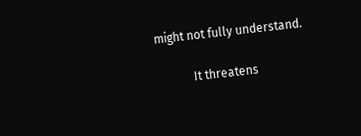might not fully understand.

            It threatens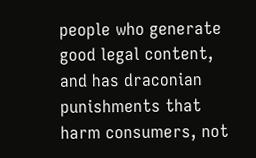people who generate good legal content, and has draconian punishments that harm consumers, not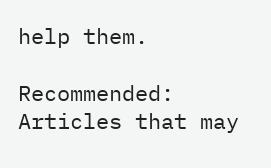help them.

Recommended: Articles that may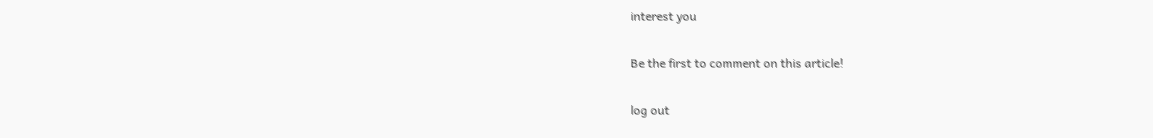interest you

Be the first to comment on this article!

log out